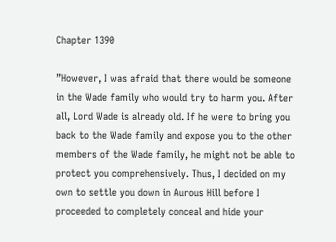Chapter 1390

”However, I was afraid that there would be someone in the Wade family who would try to harm you. After all, Lord Wade is already old. If he were to bring you back to the Wade family and expose you to the other members of the Wade family, he might not be able to protect you comprehensively. Thus, I decided on my own to settle you down in Aurous Hill before I proceeded to completely conceal and hide your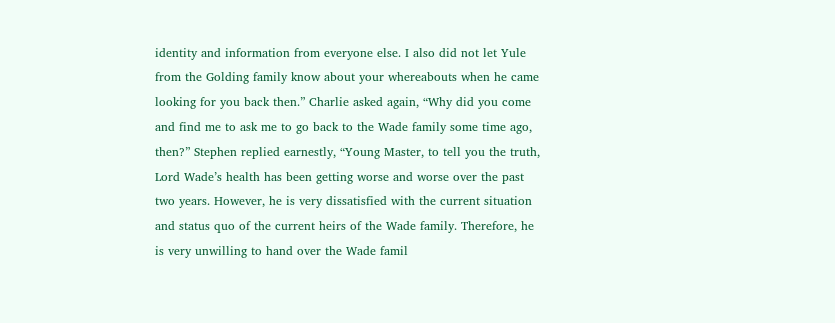identity and information from everyone else. I also did not let Yule from the Golding family know about your whereabouts when he came looking for you back then.” Charlie asked again, “Why did you come and find me to ask me to go back to the Wade family some time ago, then?” Stephen replied earnestly, “Young Master, to tell you the truth, Lord Wade’s health has been getting worse and worse over the past two years. However, he is very dissatisfied with the current situation and status quo of the current heirs of the Wade family. Therefore, he is very unwilling to hand over the Wade famil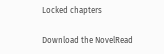Locked chapters

Download the NovelRead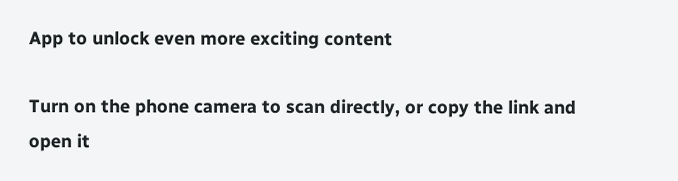App to unlock even more exciting content

Turn on the phone camera to scan directly, or copy the link and open it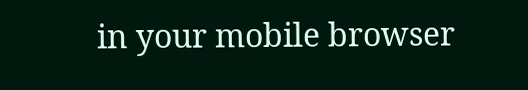in your mobile browser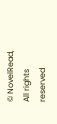© NovelRead, All rights reserved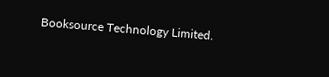Booksource Technology Limited.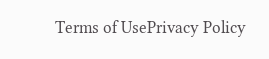Terms of UsePrivacy Policy